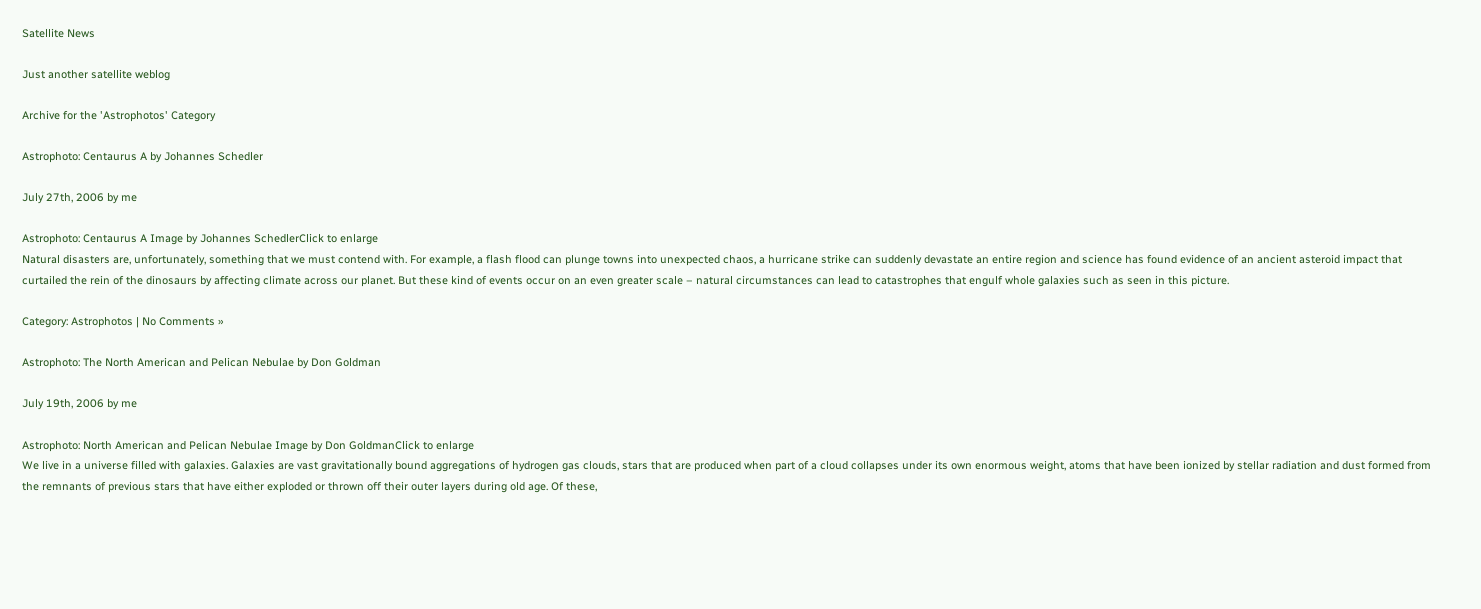Satellite News

Just another satellite weblog

Archive for the 'Astrophotos' Category

Astrophoto: Centaurus A by Johannes Schedler

July 27th, 2006 by me

Astrophoto: Centaurus A Image by Johannes SchedlerClick to enlarge
Natural disasters are, unfortunately, something that we must contend with. For example, a flash flood can plunge towns into unexpected chaos, a hurricane strike can suddenly devastate an entire region and science has found evidence of an ancient asteroid impact that curtailed the rein of the dinosaurs by affecting climate across our planet. But these kind of events occur on an even greater scale – natural circumstances can lead to catastrophes that engulf whole galaxies such as seen in this picture.

Category: Astrophotos | No Comments »

Astrophoto: The North American and Pelican Nebulae by Don Goldman

July 19th, 2006 by me

Astrophoto: North American and Pelican Nebulae Image by Don GoldmanClick to enlarge
We live in a universe filled with galaxies. Galaxies are vast gravitationally bound aggregations of hydrogen gas clouds, stars that are produced when part of a cloud collapses under its own enormous weight, atoms that have been ionized by stellar radiation and dust formed from the remnants of previous stars that have either exploded or thrown off their outer layers during old age. Of these,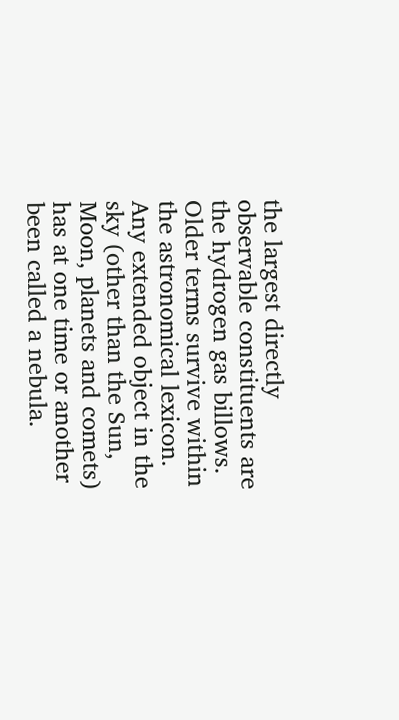the largest directly observable constituents are the hydrogen gas billows. Older terms survive within the astronomical lexicon. Any extended object in the sky (other than the Sun, Moon, planets and comets) has at one time or another been called a nebula.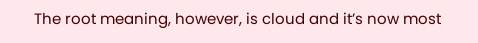The root meaning, however, is cloud and it’s now most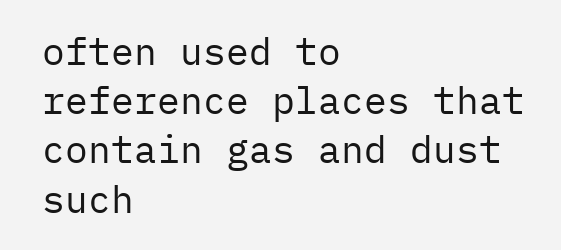often used to reference places that contain gas and dust such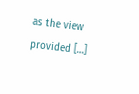as the view provided […]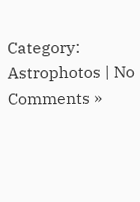Category: Astrophotos | No Comments »